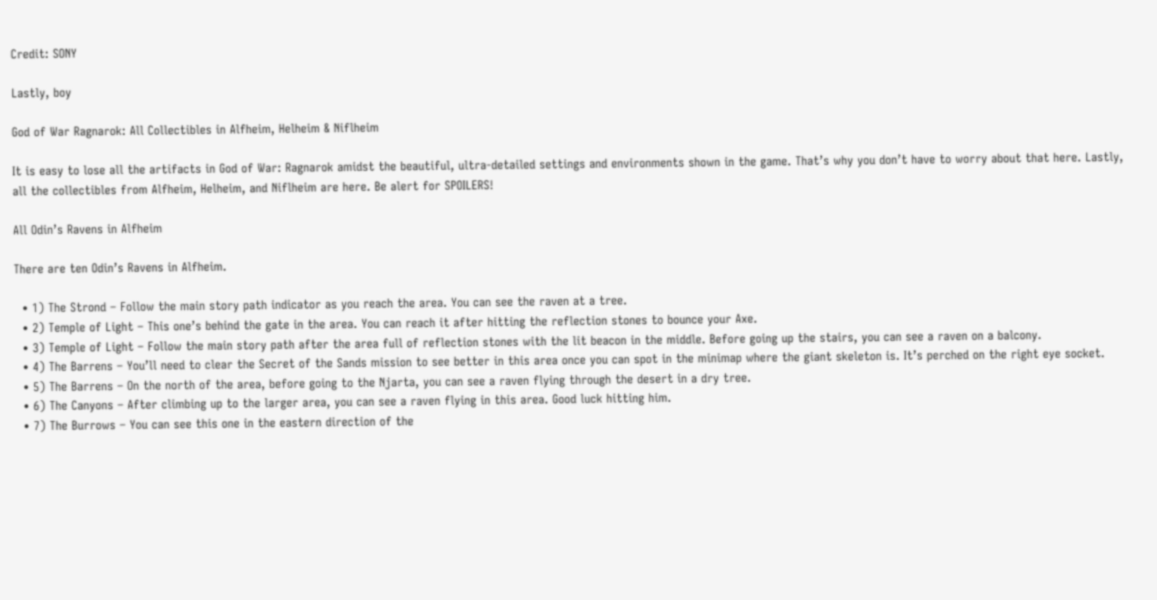Credit: SONY

Lastly, boy

God of War Ragnarok: All Collectibles in Alfheim, Helheim & Niflheim

It is easy to lose all the artifacts in God of War: Ragnarok amidst the beautiful, ultra-detailed settings and environments shown in the game. That’s why you don’t have to worry about that here. Lastly, all the collectibles from Alfheim, Helheim, and Niflheim are here. Be alert for SPOILERS!

All Odin’s Ravens in Alfheim

There are ten Odin’s Ravens in Alfheim.

  • 1) The Strond – Follow the main story path indicator as you reach the area. You can see the raven at a tree.
  • 2) Temple of Light – This one’s behind the gate in the area. You can reach it after hitting the reflection stones to bounce your Axe.
  • 3) Temple of Light – Follow the main story path after the area full of reflection stones with the lit beacon in the middle. Before going up the stairs, you can see a raven on a balcony.
  • 4) The Barrens – You’ll need to clear the Secret of the Sands mission to see better in this area once you can spot in the minimap where the giant skeleton is. It’s perched on the right eye socket.
  • 5) The Barrens – On the north of the area, before going to the Njarta, you can see a raven flying through the desert in a dry tree.
  • 6) The Canyons – After climbing up to the larger area, you can see a raven flying in this area. Good luck hitting him.
  • 7) The Burrows – You can see this one in the eastern direction of the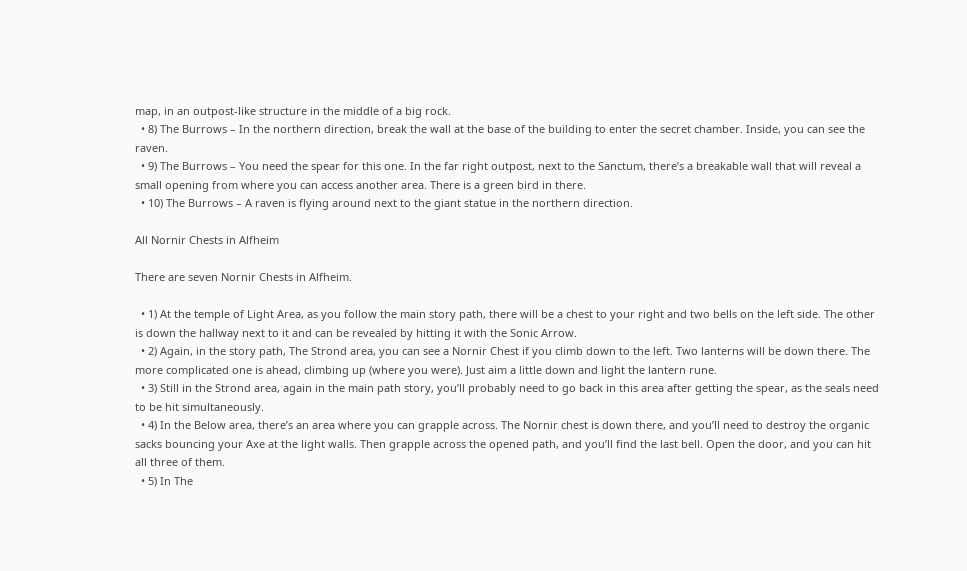map, in an outpost-like structure in the middle of a big rock.
  • 8) The Burrows – In the northern direction, break the wall at the base of the building to enter the secret chamber. Inside, you can see the raven.
  • 9) The Burrows – You need the spear for this one. In the far right outpost, next to the Sanctum, there’s a breakable wall that will reveal a small opening from where you can access another area. There is a green bird in there.
  • 10) The Burrows – A raven is flying around next to the giant statue in the northern direction.

All Nornir Chests in Alfheim

There are seven Nornir Chests in Alfheim.

  • 1) At the temple of Light Area, as you follow the main story path, there will be a chest to your right and two bells on the left side. The other is down the hallway next to it and can be revealed by hitting it with the Sonic Arrow.
  • 2) Again, in the story path, The Strond area, you can see a Nornir Chest if you climb down to the left. Two lanterns will be down there. The more complicated one is ahead, climbing up (where you were). Just aim a little down and light the lantern rune.
  • 3) Still in the Strond area, again in the main path story, you’ll probably need to go back in this area after getting the spear, as the seals need to be hit simultaneously.
  • 4) In the Below area, there’s an area where you can grapple across. The Nornir chest is down there, and you’ll need to destroy the organic sacks bouncing your Axe at the light walls. Then grapple across the opened path, and you’ll find the last bell. Open the door, and you can hit all three of them.
  • 5) In The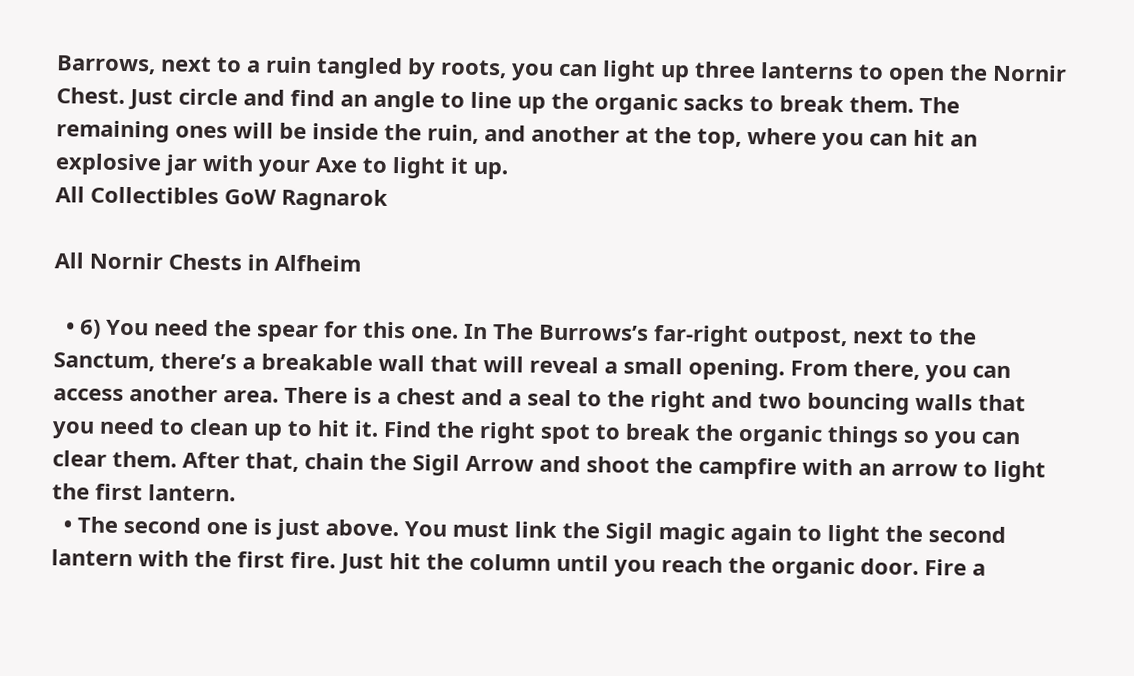Barrows, next to a ruin tangled by roots, you can light up three lanterns to open the Nornir Chest. Just circle and find an angle to line up the organic sacks to break them. The remaining ones will be inside the ruin, and another at the top, where you can hit an explosive jar with your Axe to light it up.
All Collectibles GoW Ragnarok

All Nornir Chests in Alfheim

  • 6) You need the spear for this one. In The Burrows’s far-right outpost, next to the Sanctum, there’s a breakable wall that will reveal a small opening. From there, you can access another area. There is a chest and a seal to the right and two bouncing walls that you need to clean up to hit it. Find the right spot to break the organic things so you can clear them. After that, chain the Sigil Arrow and shoot the campfire with an arrow to light the first lantern.
  • The second one is just above. You must link the Sigil magic again to light the second lantern with the first fire. Just hit the column until you reach the organic door. Fire a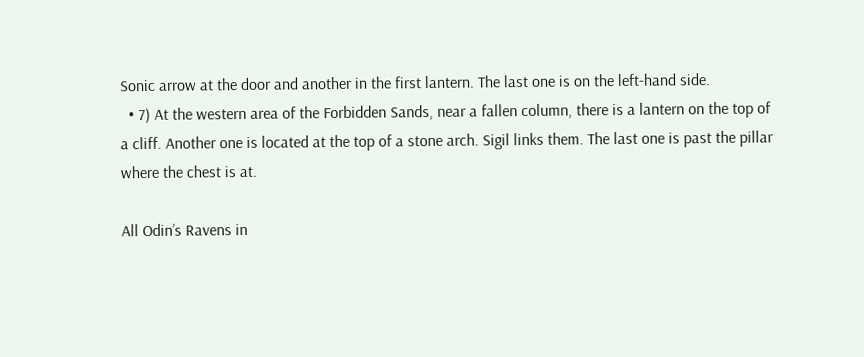Sonic arrow at the door and another in the first lantern. The last one is on the left-hand side.
  • 7) At the western area of the Forbidden Sands, near a fallen column, there is a lantern on the top of a cliff. Another one is located at the top of a stone arch. Sigil links them. The last one is past the pillar where the chest is at.

All Odin’s Ravens in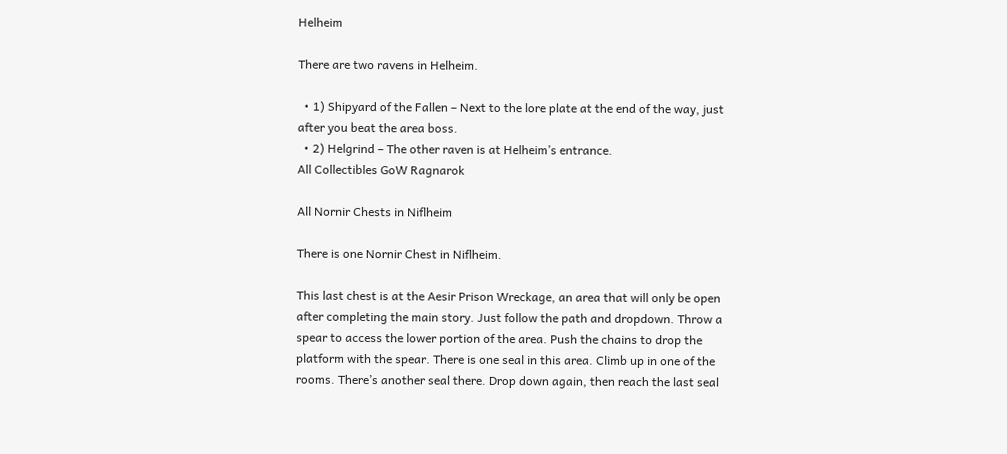Helheim

There are two ravens in Helheim.

  • 1) Shipyard of the Fallen – Next to the lore plate at the end of the way, just after you beat the area boss.
  • 2) Helgrind – The other raven is at Helheim’s entrance.
All Collectibles GoW Ragnarok

All Nornir Chests in Niflheim

There is one Nornir Chest in Niflheim.

This last chest is at the Aesir Prison Wreckage, an area that will only be open after completing the main story. Just follow the path and dropdown. Throw a spear to access the lower portion of the area. Push the chains to drop the platform with the spear. There is one seal in this area. Climb up in one of the rooms. There’s another seal there. Drop down again, then reach the last seal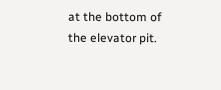at the bottom of the elevator pit.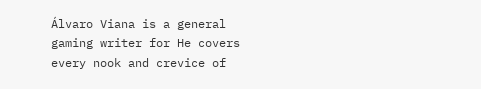Álvaro Viana is a general gaming writer for He covers every nook and crevice of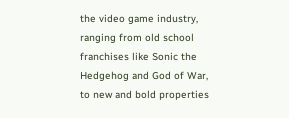the video game industry, ranging from old school franchises like Sonic the Hedgehog and God of War, to new and bold properties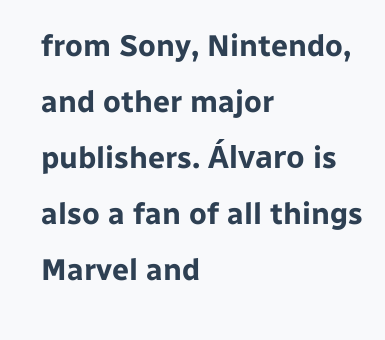from Sony, Nintendo, and other major publishers. Álvaro is also a fan of all things Marvel and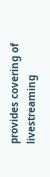provides covering of livestreaming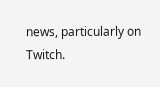news, particularly on Twitch.